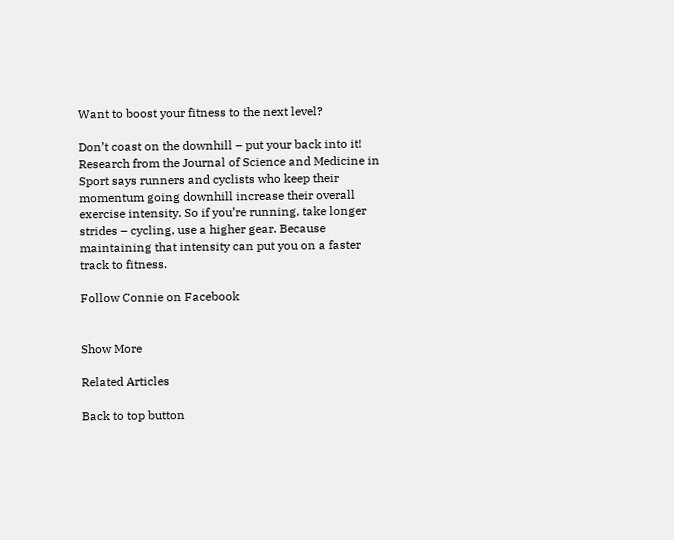Want to boost your fitness to the next level?

Don’t coast on the downhill – put your back into it! Research from the Journal of Science and Medicine in Sport says runners and cyclists who keep their momentum going downhill increase their overall exercise intensity. So if you’re running, take longer strides – cycling, use a higher gear. Because maintaining that intensity can put you on a faster track to fitness.

Follow Connie on Facebook


Show More

Related Articles

Back to top button